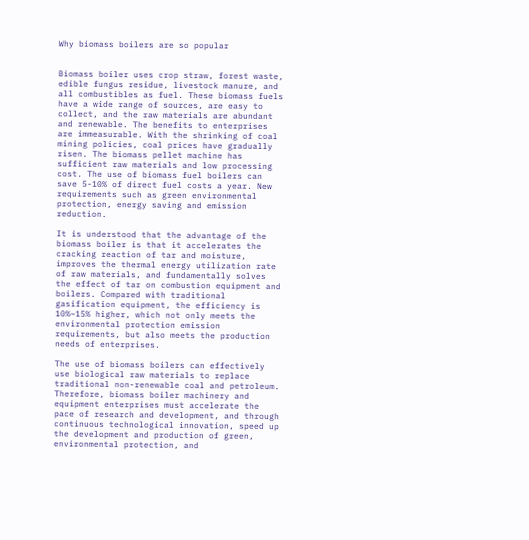Why biomass boilers are so popular


Biomass boiler uses crop straw, forest waste, edible fungus residue, livestock manure, and all combustibles as fuel. These biomass fuels have a wide range of sources, are easy to collect, and the raw materials are abundant and renewable. The benefits to enterprises are immeasurable. With the shrinking of coal mining policies, coal prices have gradually risen. The biomass pellet machine has sufficient raw materials and low processing cost. The use of biomass fuel boilers can save 5-10% of direct fuel costs a year. New requirements such as green environmental protection, energy saving and emission reduction.

It is understood that the advantage of the biomass boiler is that it accelerates the cracking reaction of tar and moisture, improves the thermal energy utilization rate of raw materials, and fundamentally solves the effect of tar on combustion equipment and boilers. Compared with traditional gasification equipment, the efficiency is 10%~15% higher, which not only meets the environmental protection emission requirements, but also meets the production needs of enterprises.

The use of biomass boilers can effectively use biological raw materials to replace traditional non-renewable coal and petroleum. Therefore, biomass boiler machinery and equipment enterprises must accelerate the pace of research and development, and through continuous technological innovation, speed up the development and production of green, environmental protection, and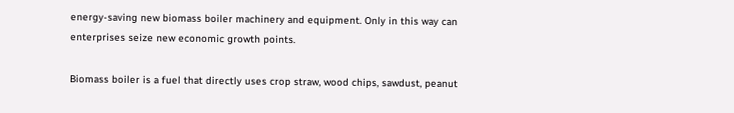energy-saving new biomass boiler machinery and equipment. Only in this way can enterprises seize new economic growth points.

Biomass boiler is a fuel that directly uses crop straw, wood chips, sawdust, peanut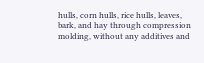hulls, corn hulls, rice hulls, leaves, bark, and hay through compression molding, without any additives and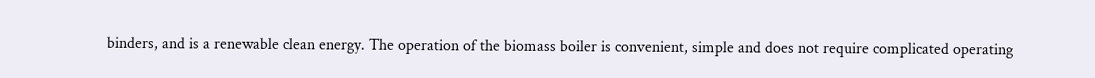binders, and is a renewable clean energy. The operation of the biomass boiler is convenient, simple and does not require complicated operating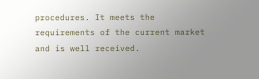procedures. It meets the requirements of the current market and is well received.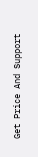Get Price And Support